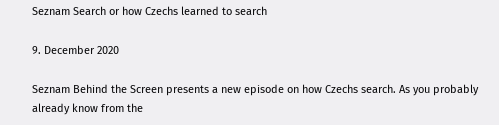Seznam Search or how Czechs learned to search

9. December 2020

Seznam Behind the Screen presents a new episode on how Czechs search. As you probably already know from the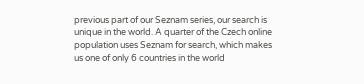previous part of our Seznam series, our search is unique in the world. A quarter of the Czech online population uses Seznam for search, which makes us one of only 6 countries in the world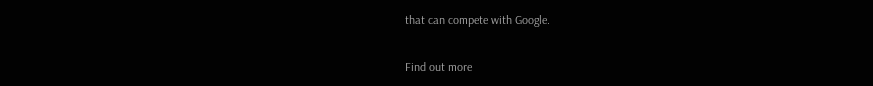that can compete with Google.

Find out more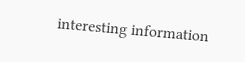interesting information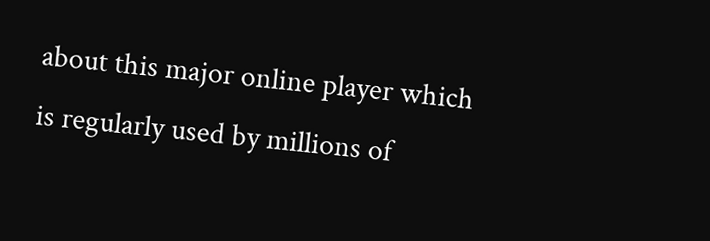about this major online player which is regularly used by millions of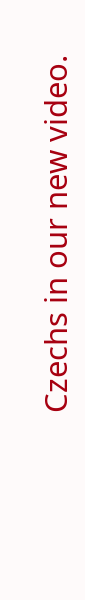Czechs in our new video.